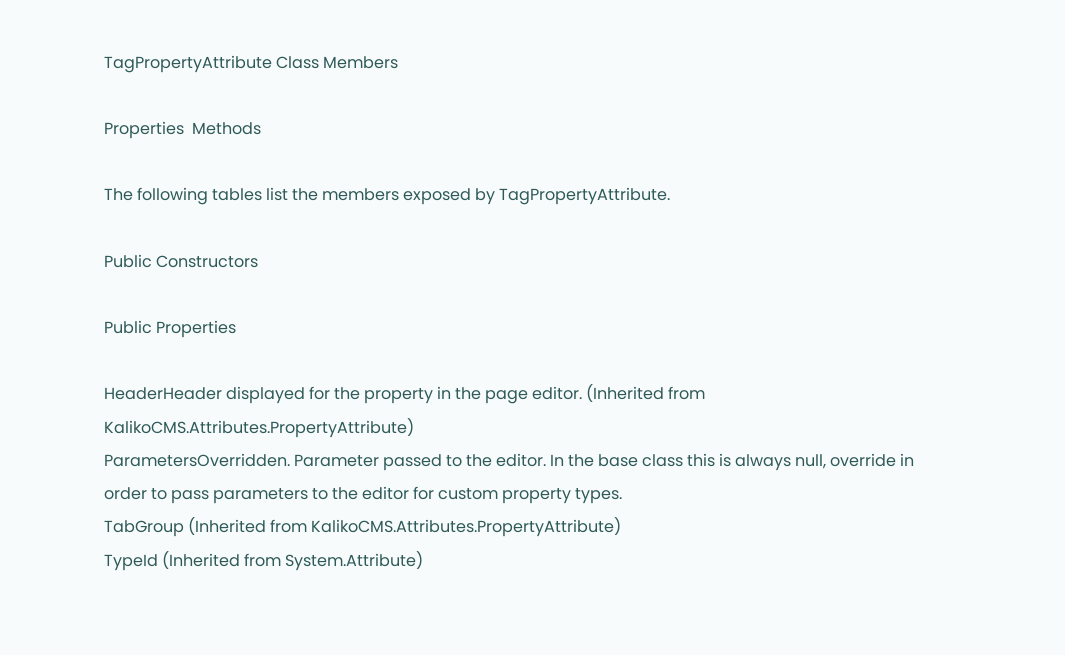TagPropertyAttribute Class Members

Properties  Methods

The following tables list the members exposed by TagPropertyAttribute.

Public Constructors

Public Properties

HeaderHeader displayed for the property in the page editor. (Inherited from KalikoCMS.Attributes.PropertyAttribute)
ParametersOverridden. Parameter passed to the editor. In the base class this is always null, override in order to pass parameters to the editor for custom property types.
TabGroup (Inherited from KalikoCMS.Attributes.PropertyAttribute)
TypeId (Inherited from System.Attribute)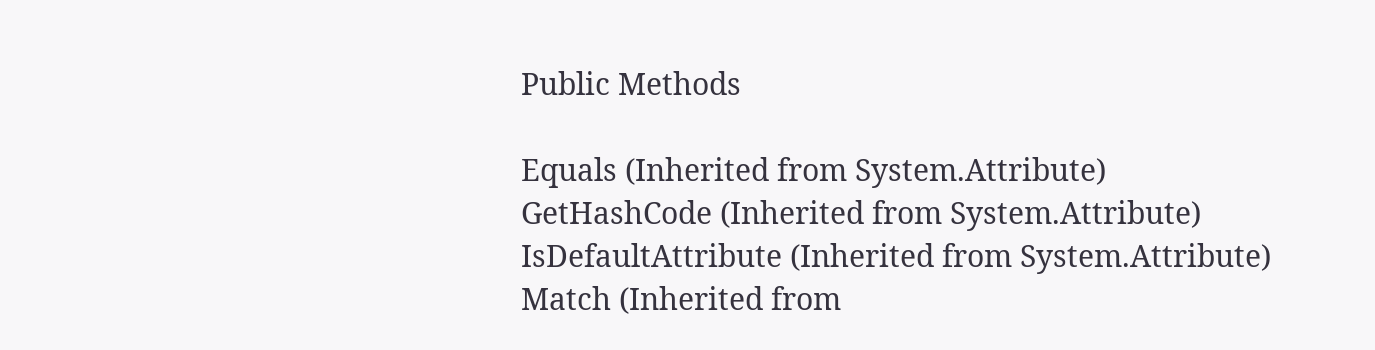Public Methods

Equals (Inherited from System.Attribute)
GetHashCode (Inherited from System.Attribute)
IsDefaultAttribute (Inherited from System.Attribute)
Match (Inherited from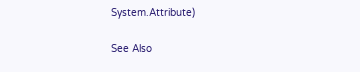System.Attribute)

See Also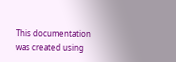This documentation was created using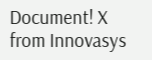Document! X from Innovasys